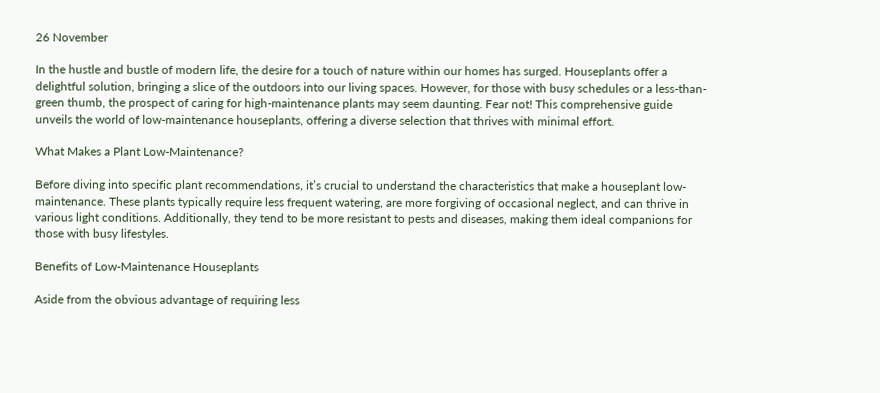26 November

In the hustle and bustle of modern life, the desire for a touch of nature within our homes has surged. Houseplants offer a delightful solution, bringing a slice of the outdoors into our living spaces. However, for those with busy schedules or a less-than-green thumb, the prospect of caring for high-maintenance plants may seem daunting. Fear not! This comprehensive guide unveils the world of low-maintenance houseplants, offering a diverse selection that thrives with minimal effort.

What Makes a Plant Low-Maintenance?

Before diving into specific plant recommendations, it’s crucial to understand the characteristics that make a houseplant low-maintenance. These plants typically require less frequent watering, are more forgiving of occasional neglect, and can thrive in various light conditions. Additionally, they tend to be more resistant to pests and diseases, making them ideal companions for those with busy lifestyles.

Benefits of Low-Maintenance Houseplants

Aside from the obvious advantage of requiring less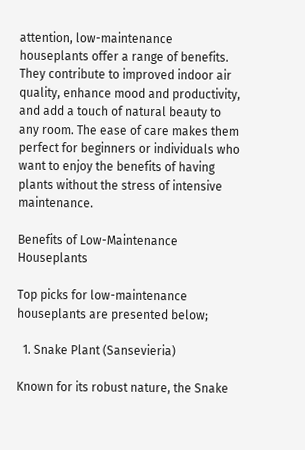attention, low-maintenance houseplants offer a range of benefits. They contribute to improved indoor air quality, enhance mood and productivity, and add a touch of natural beauty to any room. The ease of care makes them perfect for beginners or individuals who want to enjoy the benefits of having plants without the stress of intensive maintenance.

Benefits of Low-Maintenance Houseplants

Top picks for low-maintenance houseplants are presented below;

  1. Snake Plant (Sansevieria)

Known for its robust nature, the Snake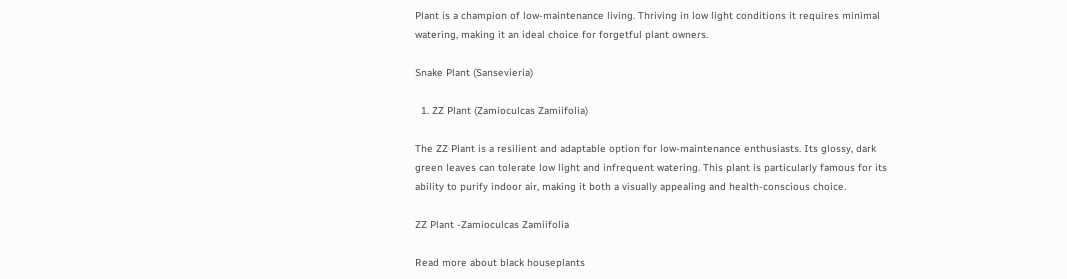Plant is a champion of low-maintenance living. Thriving in low light conditions it requires minimal watering, making it an ideal choice for forgetful plant owners.

Snake Plant (Sansevieria)

  1. ZZ Plant (Zamioculcas Zamiifolia)

The ZZ Plant is a resilient and adaptable option for low-maintenance enthusiasts. Its glossy, dark green leaves can tolerate low light and infrequent watering. This plant is particularly famous for its ability to purify indoor air, making it both a visually appealing and health-conscious choice.

ZZ Plant -Zamioculcas Zamiifolia

Read more about black houseplants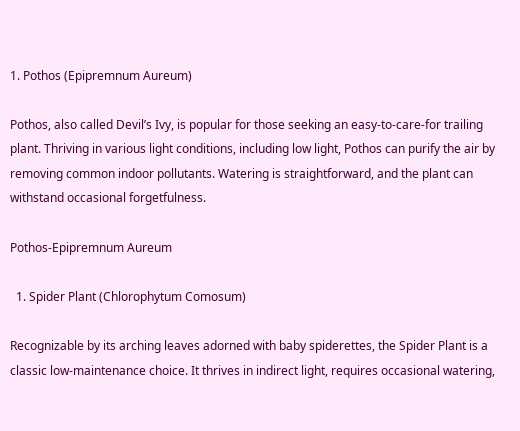1. Pothos (Epipremnum Aureum)

Pothos, also called Devil’s Ivy, is popular for those seeking an easy-to-care-for trailing plant. Thriving in various light conditions, including low light, Pothos can purify the air by removing common indoor pollutants. Watering is straightforward, and the plant can withstand occasional forgetfulness.

Pothos-Epipremnum Aureum

  1. Spider Plant (Chlorophytum Comosum)

Recognizable by its arching leaves adorned with baby spiderettes, the Spider Plant is a classic low-maintenance choice. It thrives in indirect light, requires occasional watering,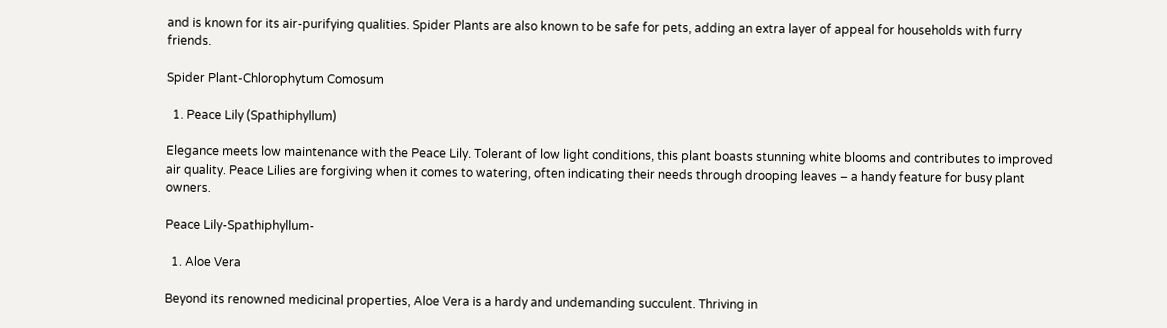and is known for its air-purifying qualities. Spider Plants are also known to be safe for pets, adding an extra layer of appeal for households with furry friends.

Spider Plant-Chlorophytum Comosum

  1. Peace Lily (Spathiphyllum)

Elegance meets low maintenance with the Peace Lily. Tolerant of low light conditions, this plant boasts stunning white blooms and contributes to improved air quality. Peace Lilies are forgiving when it comes to watering, often indicating their needs through drooping leaves – a handy feature for busy plant owners.

Peace Lily-Spathiphyllum-

  1. Aloe Vera

Beyond its renowned medicinal properties, Aloe Vera is a hardy and undemanding succulent. Thriving in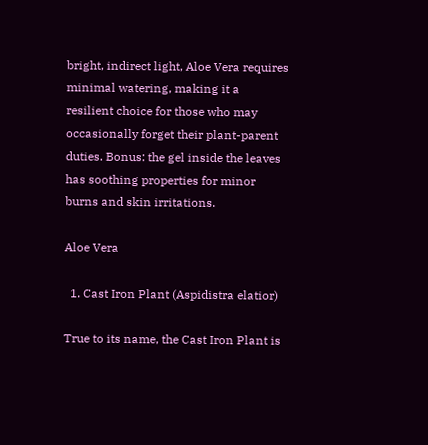bright, indirect light, Aloe Vera requires minimal watering, making it a resilient choice for those who may occasionally forget their plant-parent duties. Bonus: the gel inside the leaves has soothing properties for minor burns and skin irritations.

Aloe Vera

  1. Cast Iron Plant (Aspidistra elatior)

True to its name, the Cast Iron Plant is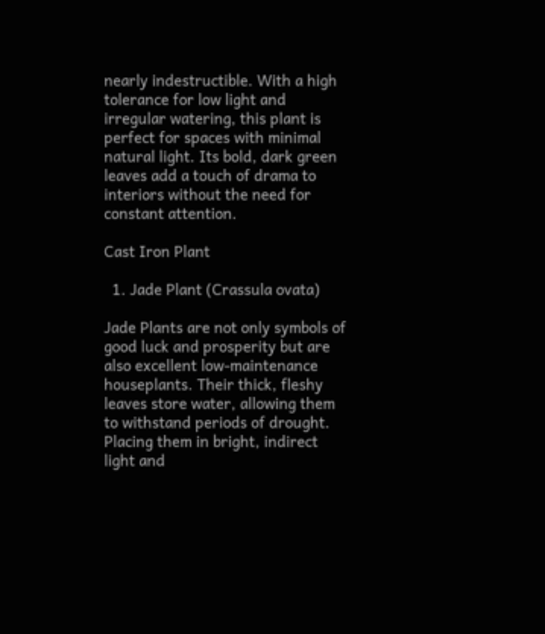nearly indestructible. With a high tolerance for low light and irregular watering, this plant is perfect for spaces with minimal natural light. Its bold, dark green leaves add a touch of drama to interiors without the need for constant attention.

Cast Iron Plant

  1. Jade Plant (Crassula ovata)

Jade Plants are not only symbols of good luck and prosperity but are also excellent low-maintenance houseplants. Their thick, fleshy leaves store water, allowing them to withstand periods of drought. Placing them in bright, indirect light and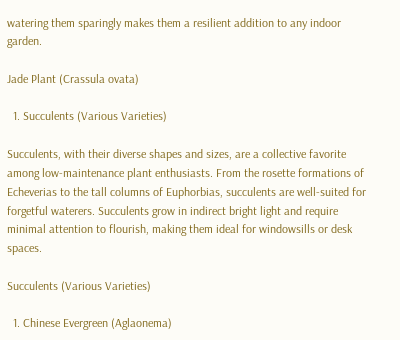watering them sparingly makes them a resilient addition to any indoor garden.

Jade Plant (Crassula ovata)

  1. Succulents (Various Varieties)

Succulents, with their diverse shapes and sizes, are a collective favorite among low-maintenance plant enthusiasts. From the rosette formations of Echeverias to the tall columns of Euphorbias, succulents are well-suited for forgetful waterers. Succulents grow in indirect bright light and require minimal attention to flourish, making them ideal for windowsills or desk spaces.

Succulents (Various Varieties)

  1. Chinese Evergreen (Aglaonema)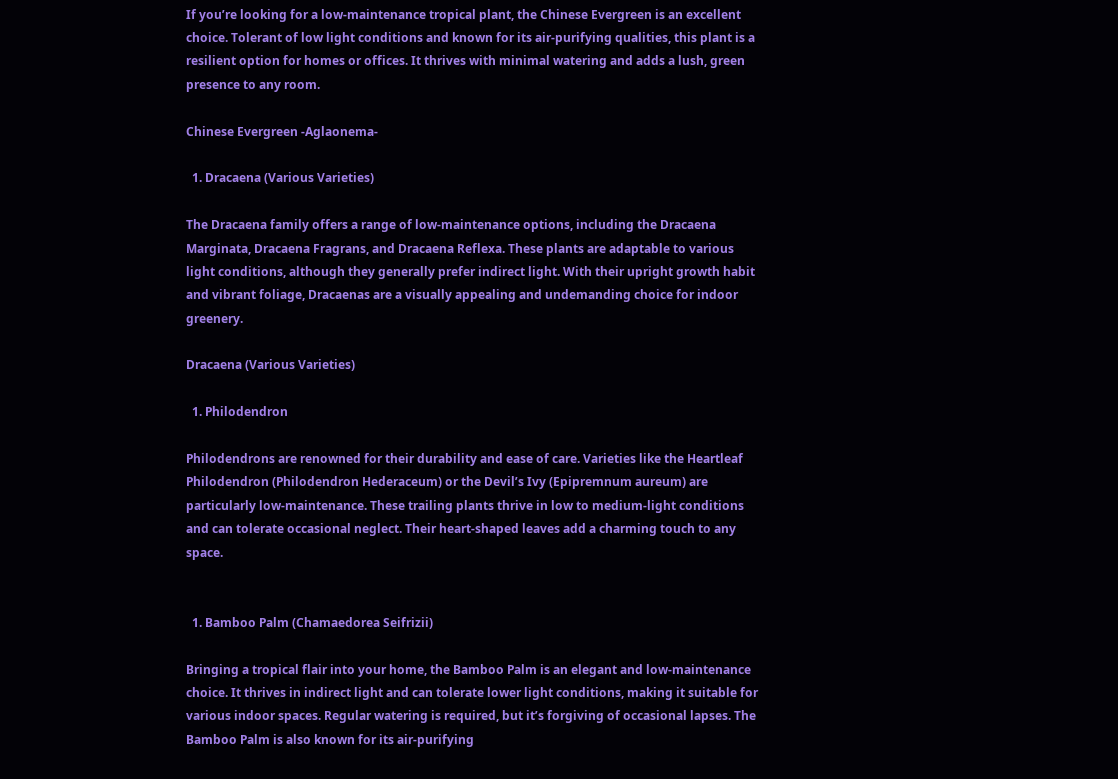If you’re looking for a low-maintenance tropical plant, the Chinese Evergreen is an excellent choice. Tolerant of low light conditions and known for its air-purifying qualities, this plant is a resilient option for homes or offices. It thrives with minimal watering and adds a lush, green presence to any room.

Chinese Evergreen -Aglaonema-

  1. Dracaena (Various Varieties)

The Dracaena family offers a range of low-maintenance options, including the Dracaena Marginata, Dracaena Fragrans, and Dracaena Reflexa. These plants are adaptable to various light conditions, although they generally prefer indirect light. With their upright growth habit and vibrant foliage, Dracaenas are a visually appealing and undemanding choice for indoor greenery.

Dracaena (Various Varieties)

  1. Philodendron

Philodendrons are renowned for their durability and ease of care. Varieties like the Heartleaf Philodendron (Philodendron Hederaceum) or the Devil’s Ivy (Epipremnum aureum) are particularly low-maintenance. These trailing plants thrive in low to medium-light conditions and can tolerate occasional neglect. Their heart-shaped leaves add a charming touch to any space.


  1. Bamboo Palm (Chamaedorea Seifrizii)

Bringing a tropical flair into your home, the Bamboo Palm is an elegant and low-maintenance choice. It thrives in indirect light and can tolerate lower light conditions, making it suitable for various indoor spaces. Regular watering is required, but it’s forgiving of occasional lapses. The Bamboo Palm is also known for its air-purifying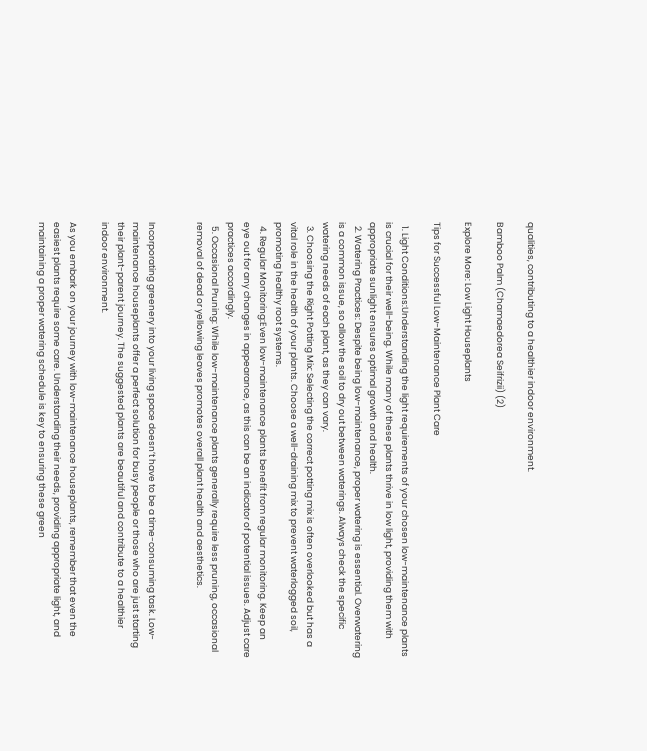qualities, contributing to a healthier indoor environment.

Bamboo Palm (Chamaedorea Seifrizii) (2)

Explore More: Low Light Houseplants

Tips for Successful Low-Maintenance Plant Care

  1. Light Conditions:Understanding the light requirements of your chosen low-maintenance plants is crucial for their well-being. While many of these plants thrive in low light, providing them with appropriate sunlight ensures optimal growth and health.
  2. Watering Practices: Despite being low-maintenance, proper watering is essential. Overwatering is a common issue, so allow the soil to dry out between waterings. Always check the specific watering needs of each plant, as they can vary.
  3. Choosing the Right Potting Mix: Selecting the correct potting mix is often overlooked but has a vital role in the health of your plants. Choose a well-draining mix to prevent waterlogged soil, promoting healthy root systems.
  4. Regular Monitoring:Even low-maintenance plants benefit from regular monitoring. Keep an eye out for any changes in appearance, as this can be an indicator of potential issues. Adjust care practices accordingly.
  5. Occasional Pruning: While low-maintenance plants generally require less pruning, occasional removal of dead or yellowing leaves promotes overall plant health and aesthetics.


Incorporating greenery into your living space doesn’t have to be a time-consuming task. Low-maintenance houseplants offer a perfect solution for busy people or those who are just starting their plant-parent journey. The suggested plants are beautiful and contribute to a healthier indoor environment.

As you embark on your journey with low-maintenance houseplants, remember that even the easiest plants require some care. Understanding their needs, providing appropriate light, and maintaining a proper watering schedule is key to ensuring these green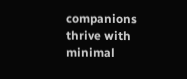companions thrive with minimal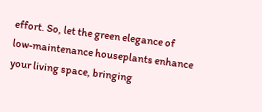effort. So, let the green elegance of low-maintenance houseplants enhance your living space, bringing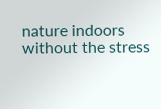nature indoors without the stress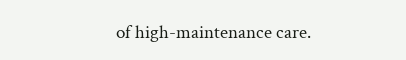of high-maintenance care.